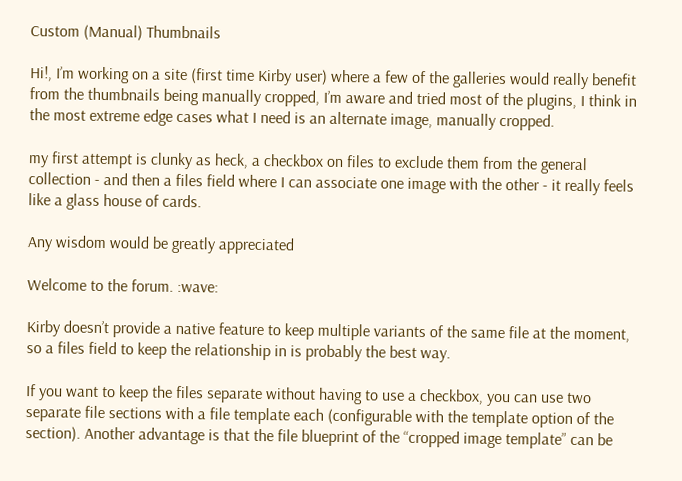Custom (Manual) Thumbnails

Hi!, I’m working on a site (first time Kirby user) where a few of the galleries would really benefit from the thumbnails being manually cropped, I’m aware and tried most of the plugins, I think in the most extreme edge cases what I need is an alternate image, manually cropped.

my first attempt is clunky as heck, a checkbox on files to exclude them from the general collection - and then a files field where I can associate one image with the other - it really feels like a glass house of cards.

Any wisdom would be greatly appreciated

Welcome to the forum. :wave:

Kirby doesn’t provide a native feature to keep multiple variants of the same file at the moment, so a files field to keep the relationship in is probably the best way.

If you want to keep the files separate without having to use a checkbox, you can use two separate file sections with a file template each (configurable with the template option of the section). Another advantage is that the file blueprint of the “cropped image template” can be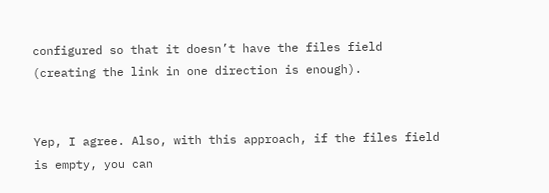configured so that it doesn’t have the files field (creating the link in one direction is enough).


Yep, I agree. Also, with this approach, if the files field is empty, you can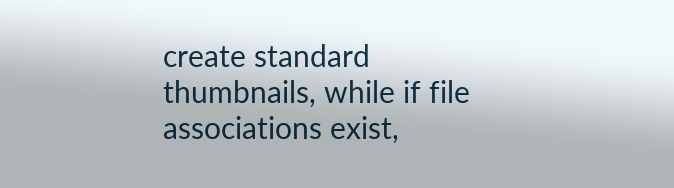create standard thumbnails, while if file associations exist,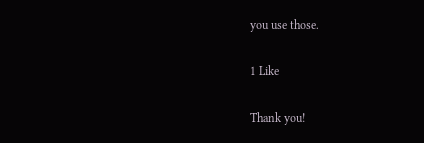you use those.

1 Like

Thank you!